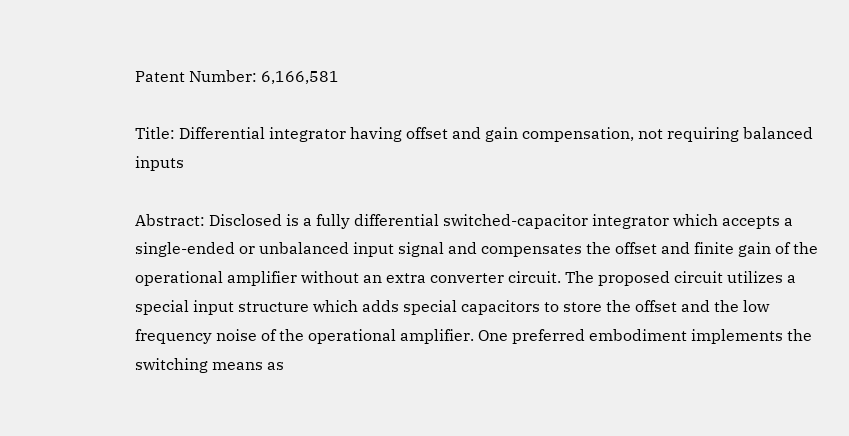Patent Number: 6,166,581

Title: Differential integrator having offset and gain compensation, not requiring balanced inputs

Abstract: Disclosed is a fully differential switched-capacitor integrator which accepts a single-ended or unbalanced input signal and compensates the offset and finite gain of the operational amplifier without an extra converter circuit. The proposed circuit utilizes a special input structure which adds special capacitors to store the offset and the low frequency noise of the operational amplifier. One preferred embodiment implements the switching means as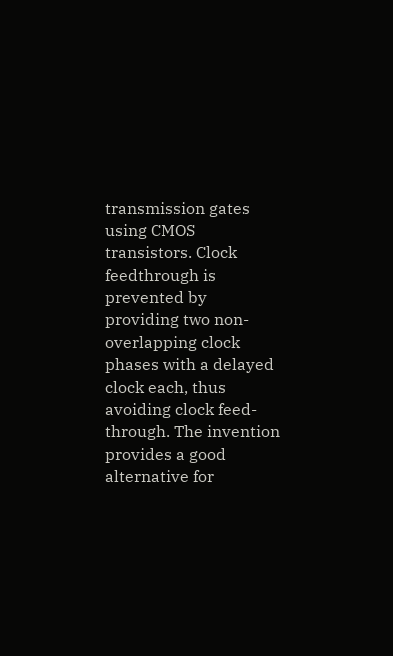transmission gates using CMOS transistors. Clock feedthrough is prevented by providing two non-overlapping clock phases with a delayed clock each, thus avoiding clock feed-through. The invention provides a good alternative for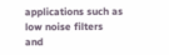applications such as low noise filters and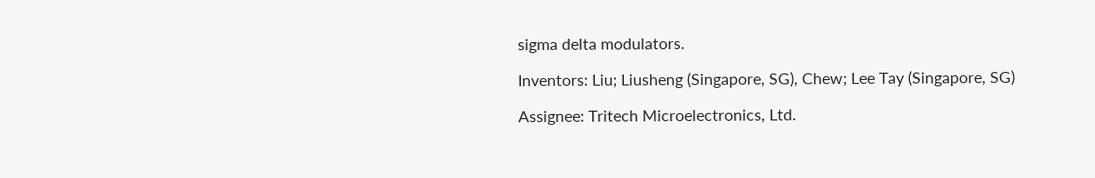sigma delta modulators.

Inventors: Liu; Liusheng (Singapore, SG), Chew; Lee Tay (Singapore, SG)

Assignee: Tritech Microelectronics, Ltd.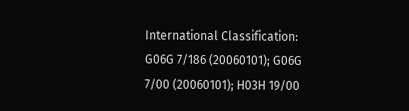International Classification: G06G 7/186 (20060101); G06G 7/00 (20060101); H03H 19/00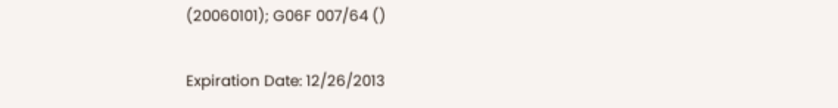(20060101); G06F 007/64 ()

Expiration Date: 12/26/2013